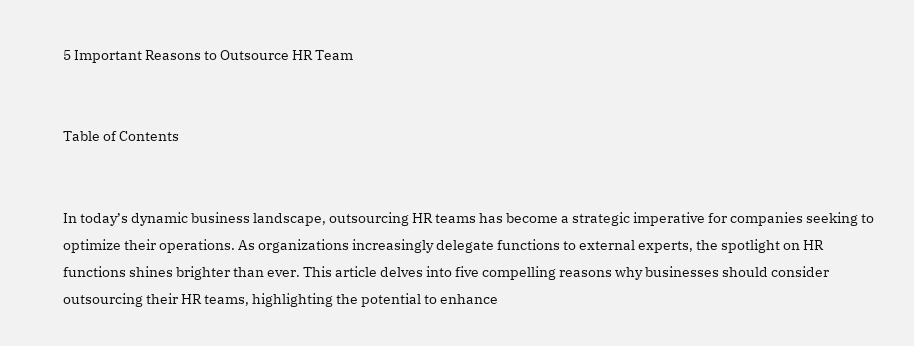5 Important Reasons to Outsource HR Team


Table of Contents


In today’s dynamic business landscape, outsourcing HR teams has become a strategic imperative for companies seeking to optimize their operations. As organizations increasingly delegate functions to external experts, the spotlight on HR functions shines brighter than ever. This article delves into five compelling reasons why businesses should consider outsourcing their HR teams, highlighting the potential to enhance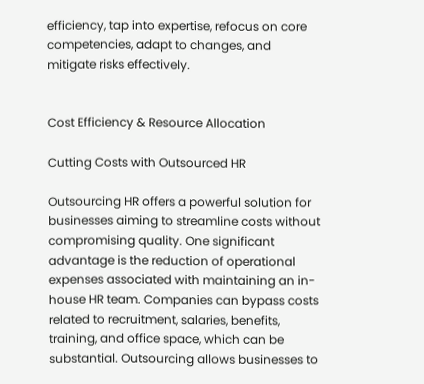efficiency, tap into expertise, refocus on core competencies, adapt to changes, and mitigate risks effectively.


Cost Efficiency & Resource Allocation

Cutting Costs with Outsourced HR

Outsourcing HR offers a powerful solution for businesses aiming to streamline costs without compromising quality. One significant advantage is the reduction of operational expenses associated with maintaining an in-house HR team. Companies can bypass costs related to recruitment, salaries, benefits, training, and office space, which can be substantial. Outsourcing allows businesses to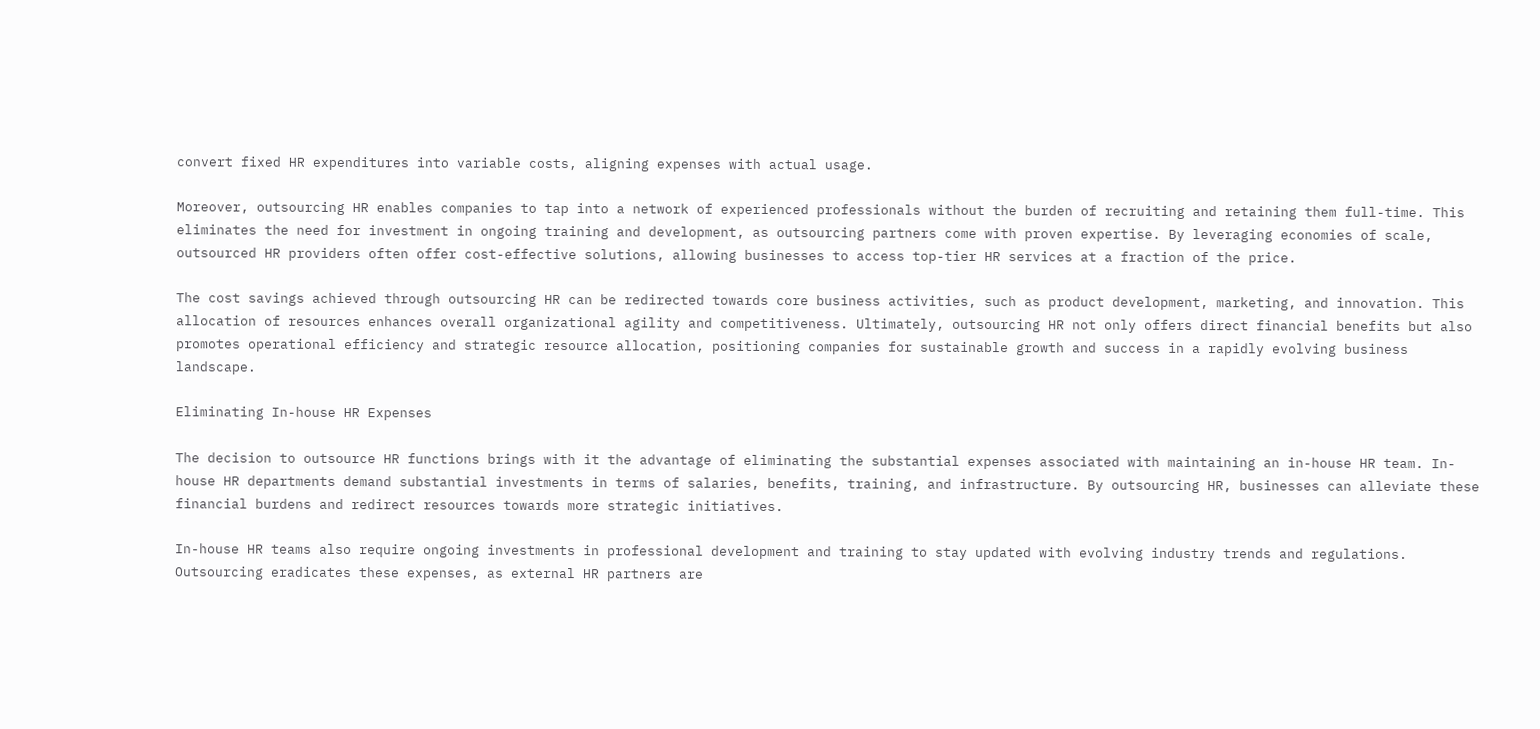convert fixed HR expenditures into variable costs, aligning expenses with actual usage.

Moreover, outsourcing HR enables companies to tap into a network of experienced professionals without the burden of recruiting and retaining them full-time. This eliminates the need for investment in ongoing training and development, as outsourcing partners come with proven expertise. By leveraging economies of scale, outsourced HR providers often offer cost-effective solutions, allowing businesses to access top-tier HR services at a fraction of the price.

The cost savings achieved through outsourcing HR can be redirected towards core business activities, such as product development, marketing, and innovation. This allocation of resources enhances overall organizational agility and competitiveness. Ultimately, outsourcing HR not only offers direct financial benefits but also promotes operational efficiency and strategic resource allocation, positioning companies for sustainable growth and success in a rapidly evolving business landscape.

Eliminating In-house HR Expenses

The decision to outsource HR functions brings with it the advantage of eliminating the substantial expenses associated with maintaining an in-house HR team. In-house HR departments demand substantial investments in terms of salaries, benefits, training, and infrastructure. By outsourcing HR, businesses can alleviate these financial burdens and redirect resources towards more strategic initiatives.

In-house HR teams also require ongoing investments in professional development and training to stay updated with evolving industry trends and regulations. Outsourcing eradicates these expenses, as external HR partners are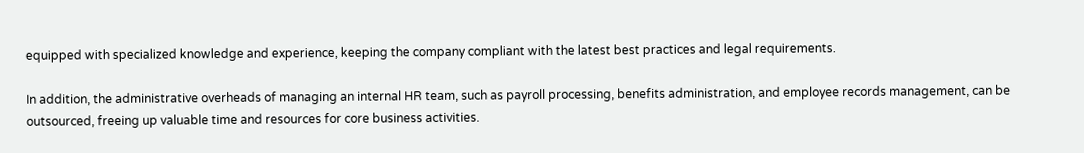equipped with specialized knowledge and experience, keeping the company compliant with the latest best practices and legal requirements.

In addition, the administrative overheads of managing an internal HR team, such as payroll processing, benefits administration, and employee records management, can be outsourced, freeing up valuable time and resources for core business activities.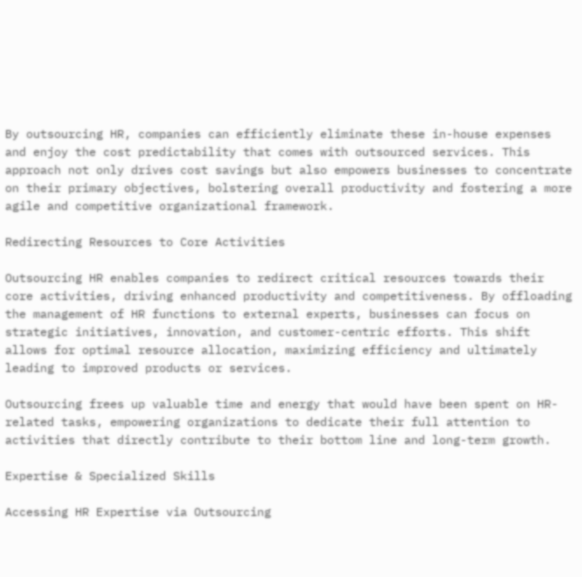By outsourcing HR, companies can efficiently eliminate these in-house expenses and enjoy the cost predictability that comes with outsourced services. This approach not only drives cost savings but also empowers businesses to concentrate on their primary objectives, bolstering overall productivity and fostering a more agile and competitive organizational framework.

Redirecting Resources to Core Activities

Outsourcing HR enables companies to redirect critical resources towards their core activities, driving enhanced productivity and competitiveness. By offloading the management of HR functions to external experts, businesses can focus on strategic initiatives, innovation, and customer-centric efforts. This shift allows for optimal resource allocation, maximizing efficiency and ultimately leading to improved products or services.

Outsourcing frees up valuable time and energy that would have been spent on HR-related tasks, empowering organizations to dedicate their full attention to activities that directly contribute to their bottom line and long-term growth.

Expertise & Specialized Skills

Accessing HR Expertise via Outsourcing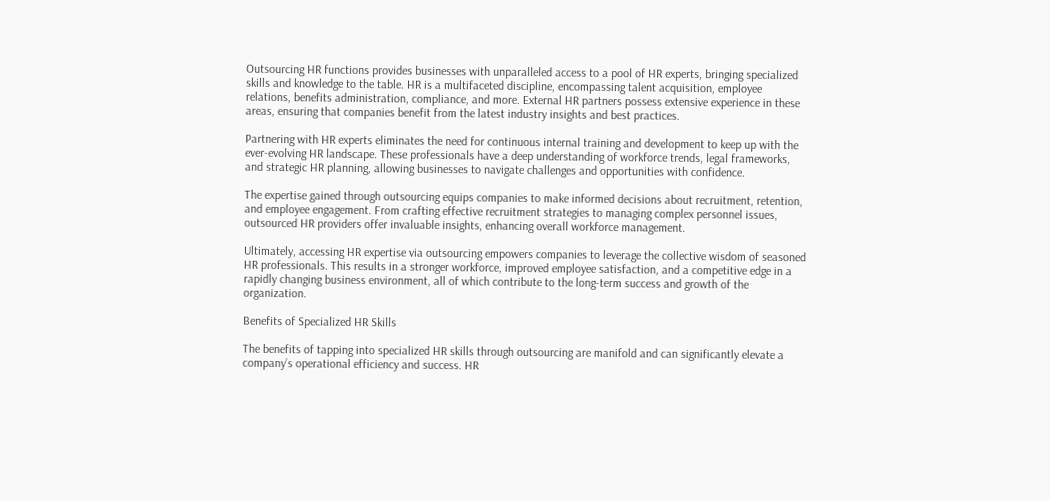Outsourcing HR functions provides businesses with unparalleled access to a pool of HR experts, bringing specialized skills and knowledge to the table. HR is a multifaceted discipline, encompassing talent acquisition, employee relations, benefits administration, compliance, and more. External HR partners possess extensive experience in these areas, ensuring that companies benefit from the latest industry insights and best practices.

Partnering with HR experts eliminates the need for continuous internal training and development to keep up with the ever-evolving HR landscape. These professionals have a deep understanding of workforce trends, legal frameworks, and strategic HR planning, allowing businesses to navigate challenges and opportunities with confidence.

The expertise gained through outsourcing equips companies to make informed decisions about recruitment, retention, and employee engagement. From crafting effective recruitment strategies to managing complex personnel issues, outsourced HR providers offer invaluable insights, enhancing overall workforce management.

Ultimately, accessing HR expertise via outsourcing empowers companies to leverage the collective wisdom of seasoned HR professionals. This results in a stronger workforce, improved employee satisfaction, and a competitive edge in a rapidly changing business environment, all of which contribute to the long-term success and growth of the organization.

Benefits of Specialized HR Skills

The benefits of tapping into specialized HR skills through outsourcing are manifold and can significantly elevate a company’s operational efficiency and success. HR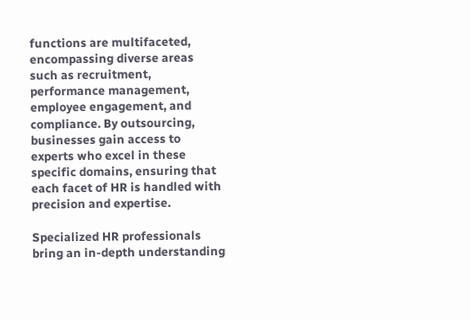functions are multifaceted, encompassing diverse areas such as recruitment, performance management, employee engagement, and compliance. By outsourcing, businesses gain access to experts who excel in these specific domains, ensuring that each facet of HR is handled with precision and expertise.

Specialized HR professionals bring an in-depth understanding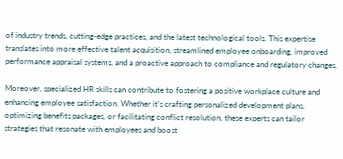of industry trends, cutting-edge practices, and the latest technological tools. This expertise translates into more effective talent acquisition, streamlined employee onboarding, improved performance appraisal systems, and a proactive approach to compliance and regulatory changes.

Moreover, specialized HR skills can contribute to fostering a positive workplace culture and enhancing employee satisfaction. Whether it’s crafting personalized development plans, optimizing benefits packages, or facilitating conflict resolution, these experts can tailor strategies that resonate with employees and boost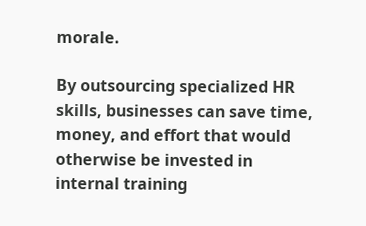morale.

By outsourcing specialized HR skills, businesses can save time, money, and effort that would otherwise be invested in internal training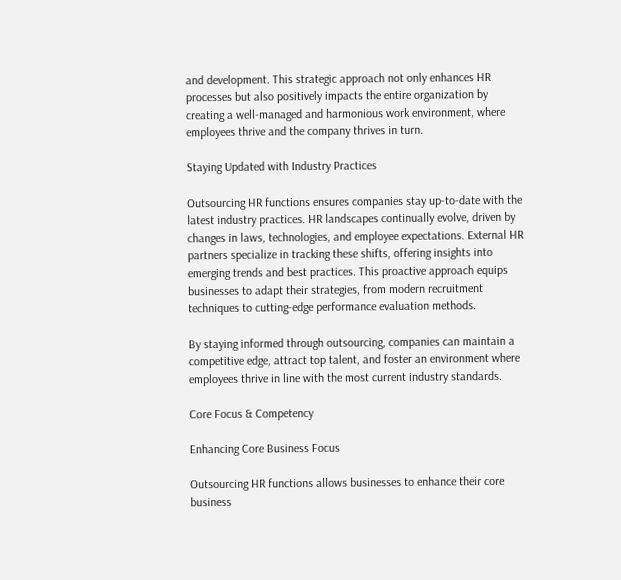and development. This strategic approach not only enhances HR processes but also positively impacts the entire organization by creating a well-managed and harmonious work environment, where employees thrive and the company thrives in turn.

Staying Updated with Industry Practices

Outsourcing HR functions ensures companies stay up-to-date with the latest industry practices. HR landscapes continually evolve, driven by changes in laws, technologies, and employee expectations. External HR partners specialize in tracking these shifts, offering insights into emerging trends and best practices. This proactive approach equips businesses to adapt their strategies, from modern recruitment techniques to cutting-edge performance evaluation methods.

By staying informed through outsourcing, companies can maintain a competitive edge, attract top talent, and foster an environment where employees thrive in line with the most current industry standards.

Core Focus & Competency

Enhancing Core Business Focus

Outsourcing HR functions allows businesses to enhance their core business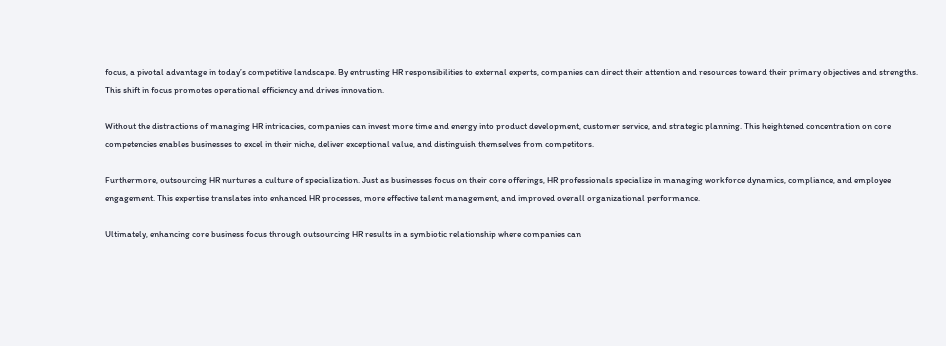focus, a pivotal advantage in today’s competitive landscape. By entrusting HR responsibilities to external experts, companies can direct their attention and resources toward their primary objectives and strengths. This shift in focus promotes operational efficiency and drives innovation.

Without the distractions of managing HR intricacies, companies can invest more time and energy into product development, customer service, and strategic planning. This heightened concentration on core competencies enables businesses to excel in their niche, deliver exceptional value, and distinguish themselves from competitors.

Furthermore, outsourcing HR nurtures a culture of specialization. Just as businesses focus on their core offerings, HR professionals specialize in managing workforce dynamics, compliance, and employee engagement. This expertise translates into enhanced HR processes, more effective talent management, and improved overall organizational performance.

Ultimately, enhancing core business focus through outsourcing HR results in a symbiotic relationship where companies can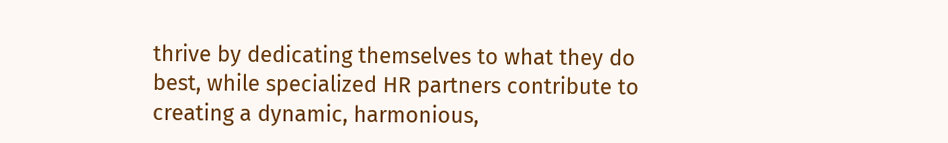thrive by dedicating themselves to what they do best, while specialized HR partners contribute to creating a dynamic, harmonious,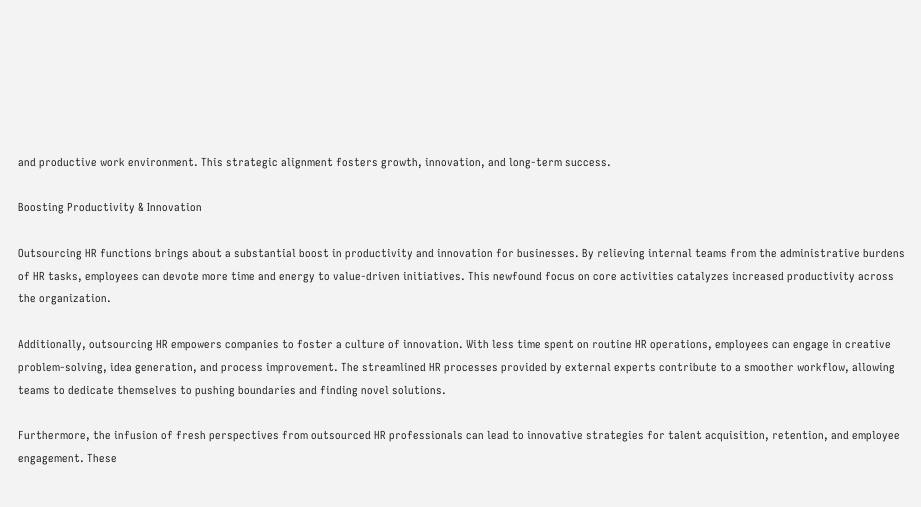and productive work environment. This strategic alignment fosters growth, innovation, and long-term success.

Boosting Productivity & Innovation

Outsourcing HR functions brings about a substantial boost in productivity and innovation for businesses. By relieving internal teams from the administrative burdens of HR tasks, employees can devote more time and energy to value-driven initiatives. This newfound focus on core activities catalyzes increased productivity across the organization.

Additionally, outsourcing HR empowers companies to foster a culture of innovation. With less time spent on routine HR operations, employees can engage in creative problem-solving, idea generation, and process improvement. The streamlined HR processes provided by external experts contribute to a smoother workflow, allowing teams to dedicate themselves to pushing boundaries and finding novel solutions.

Furthermore, the infusion of fresh perspectives from outsourced HR professionals can lead to innovative strategies for talent acquisition, retention, and employee engagement. These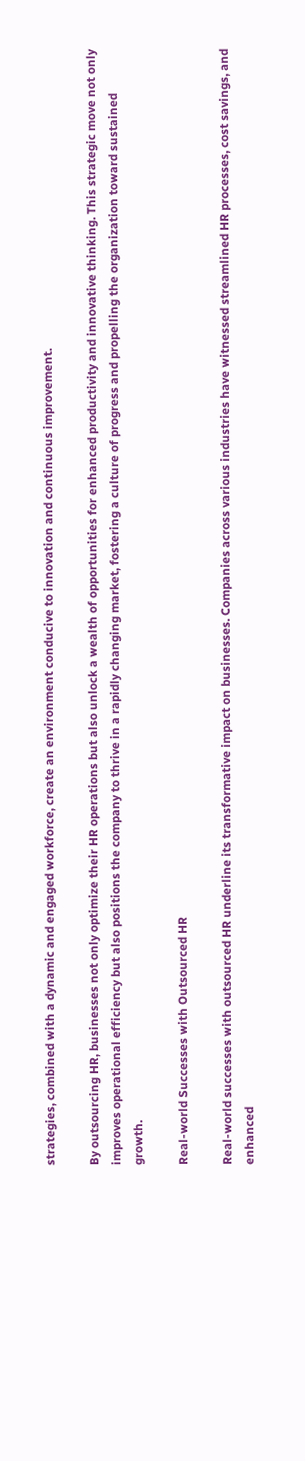strategies, combined with a dynamic and engaged workforce, create an environment conducive to innovation and continuous improvement.

By outsourcing HR, businesses not only optimize their HR operations but also unlock a wealth of opportunities for enhanced productivity and innovative thinking. This strategic move not only improves operational efficiency but also positions the company to thrive in a rapidly changing market, fostering a culture of progress and propelling the organization toward sustained growth.

Real-world Successes with Outsourced HR

Real-world successes with outsourced HR underline its transformative impact on businesses. Companies across various industries have witnessed streamlined HR processes, cost savings, and enhanced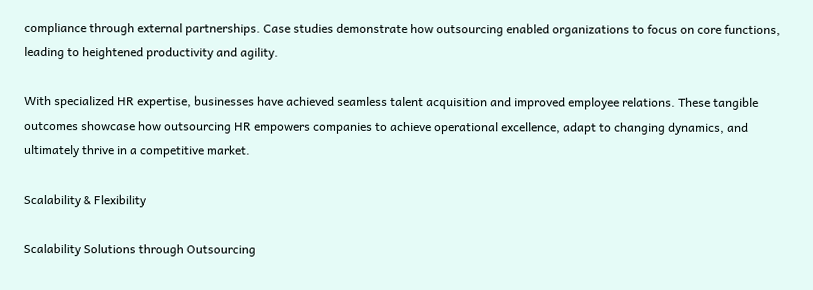compliance through external partnerships. Case studies demonstrate how outsourcing enabled organizations to focus on core functions, leading to heightened productivity and agility.

With specialized HR expertise, businesses have achieved seamless talent acquisition and improved employee relations. These tangible outcomes showcase how outsourcing HR empowers companies to achieve operational excellence, adapt to changing dynamics, and ultimately thrive in a competitive market.

Scalability & Flexibility

Scalability Solutions through Outsourcing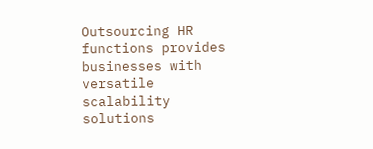Outsourcing HR functions provides businesses with versatile scalability solutions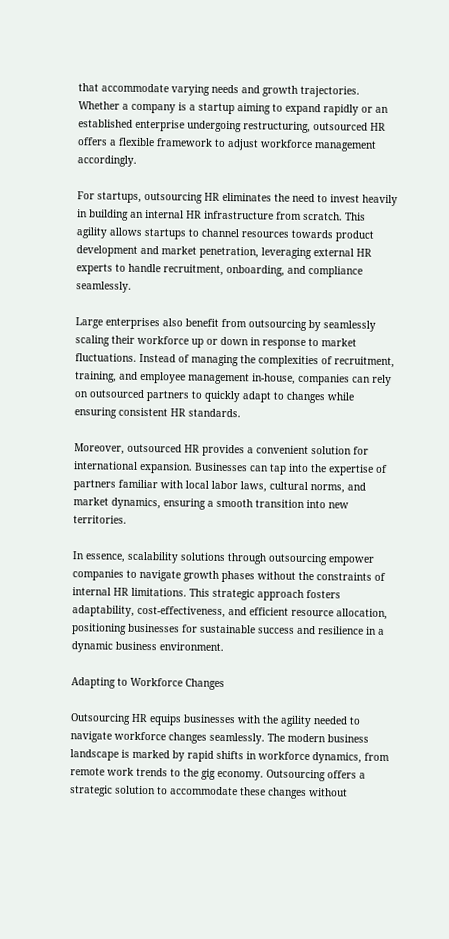that accommodate varying needs and growth trajectories. Whether a company is a startup aiming to expand rapidly or an established enterprise undergoing restructuring, outsourced HR offers a flexible framework to adjust workforce management accordingly.

For startups, outsourcing HR eliminates the need to invest heavily in building an internal HR infrastructure from scratch. This agility allows startups to channel resources towards product development and market penetration, leveraging external HR experts to handle recruitment, onboarding, and compliance seamlessly.

Large enterprises also benefit from outsourcing by seamlessly scaling their workforce up or down in response to market fluctuations. Instead of managing the complexities of recruitment, training, and employee management in-house, companies can rely on outsourced partners to quickly adapt to changes while ensuring consistent HR standards.

Moreover, outsourced HR provides a convenient solution for international expansion. Businesses can tap into the expertise of partners familiar with local labor laws, cultural norms, and market dynamics, ensuring a smooth transition into new territories.

In essence, scalability solutions through outsourcing empower companies to navigate growth phases without the constraints of internal HR limitations. This strategic approach fosters adaptability, cost-effectiveness, and efficient resource allocation, positioning businesses for sustainable success and resilience in a dynamic business environment.

Adapting to Workforce Changes

Outsourcing HR equips businesses with the agility needed to navigate workforce changes seamlessly. The modern business landscape is marked by rapid shifts in workforce dynamics, from remote work trends to the gig economy. Outsourcing offers a strategic solution to accommodate these changes without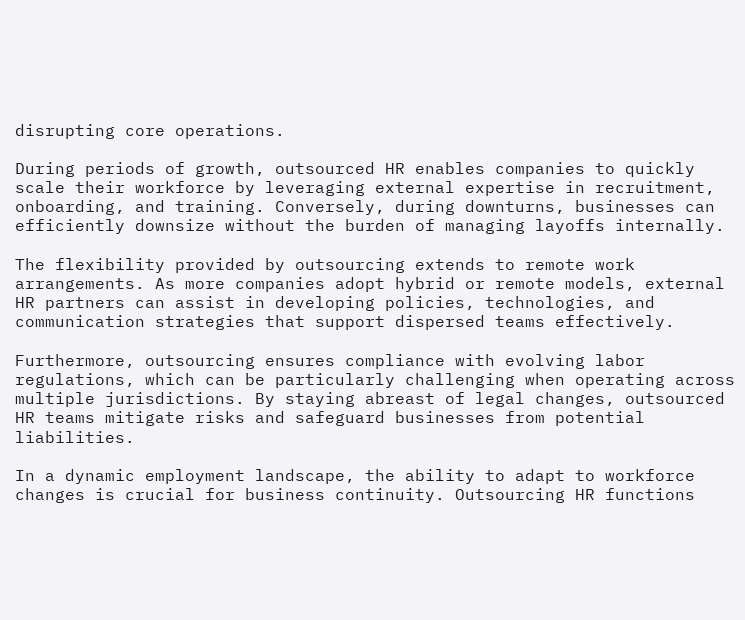disrupting core operations.

During periods of growth, outsourced HR enables companies to quickly scale their workforce by leveraging external expertise in recruitment, onboarding, and training. Conversely, during downturns, businesses can efficiently downsize without the burden of managing layoffs internally.

The flexibility provided by outsourcing extends to remote work arrangements. As more companies adopt hybrid or remote models, external HR partners can assist in developing policies, technologies, and communication strategies that support dispersed teams effectively.

Furthermore, outsourcing ensures compliance with evolving labor regulations, which can be particularly challenging when operating across multiple jurisdictions. By staying abreast of legal changes, outsourced HR teams mitigate risks and safeguard businesses from potential liabilities.

In a dynamic employment landscape, the ability to adapt to workforce changes is crucial for business continuity. Outsourcing HR functions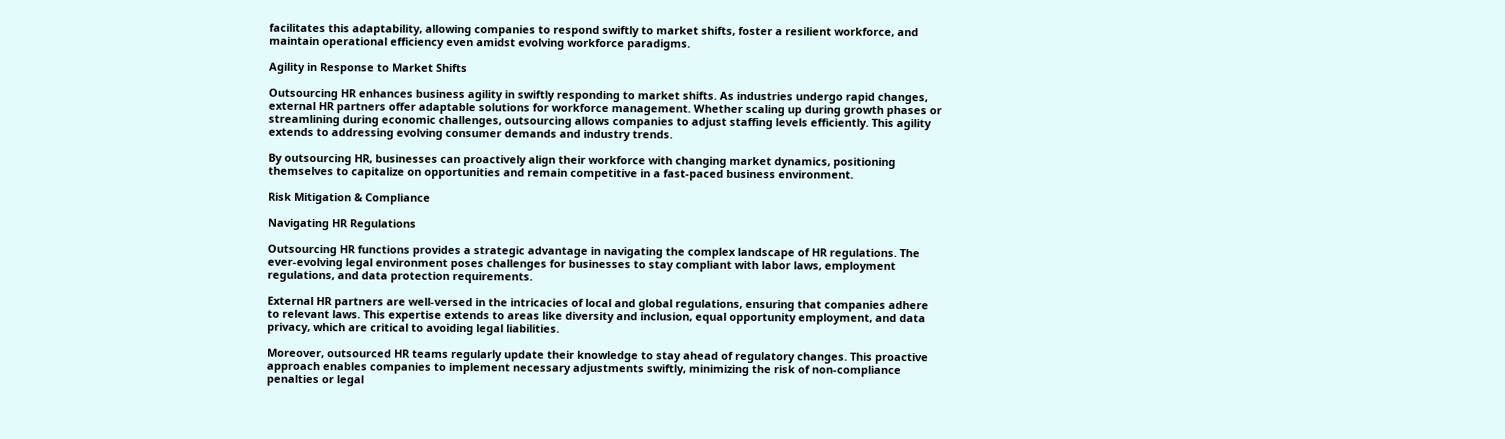facilitates this adaptability, allowing companies to respond swiftly to market shifts, foster a resilient workforce, and maintain operational efficiency even amidst evolving workforce paradigms.

Agility in Response to Market Shifts

Outsourcing HR enhances business agility in swiftly responding to market shifts. As industries undergo rapid changes, external HR partners offer adaptable solutions for workforce management. Whether scaling up during growth phases or streamlining during economic challenges, outsourcing allows companies to adjust staffing levels efficiently. This agility extends to addressing evolving consumer demands and industry trends.

By outsourcing HR, businesses can proactively align their workforce with changing market dynamics, positioning themselves to capitalize on opportunities and remain competitive in a fast-paced business environment.

Risk Mitigation & Compliance

Navigating HR Regulations

Outsourcing HR functions provides a strategic advantage in navigating the complex landscape of HR regulations. The ever-evolving legal environment poses challenges for businesses to stay compliant with labor laws, employment regulations, and data protection requirements.

External HR partners are well-versed in the intricacies of local and global regulations, ensuring that companies adhere to relevant laws. This expertise extends to areas like diversity and inclusion, equal opportunity employment, and data privacy, which are critical to avoiding legal liabilities.

Moreover, outsourced HR teams regularly update their knowledge to stay ahead of regulatory changes. This proactive approach enables companies to implement necessary adjustments swiftly, minimizing the risk of non-compliance penalties or legal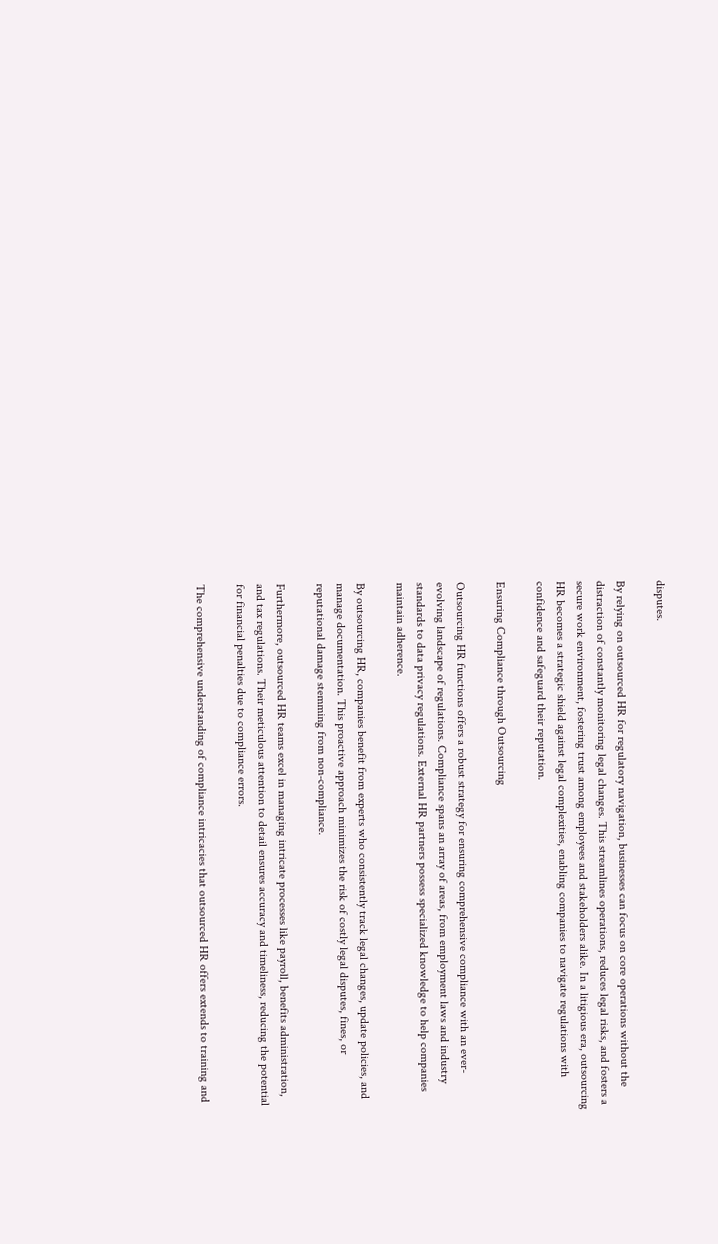disputes.

By relying on outsourced HR for regulatory navigation, businesses can focus on core operations without the distraction of constantly monitoring legal changes. This streamlines operations, reduces legal risks, and fosters a secure work environment, fostering trust among employees and stakeholders alike. In a litigious era, outsourcing HR becomes a strategic shield against legal complexities, enabling companies to navigate regulations with confidence and safeguard their reputation.

Ensuring Compliance through Outsourcing

Outsourcing HR functions offers a robust strategy for ensuring comprehensive compliance with an ever-evolving landscape of regulations. Compliance spans an array of areas, from employment laws and industry standards to data privacy regulations. External HR partners possess specialized knowledge to help companies maintain adherence.

By outsourcing HR, companies benefit from experts who consistently track legal changes, update policies, and manage documentation. This proactive approach minimizes the risk of costly legal disputes, fines, or reputational damage stemming from non-compliance.

Furthermore, outsourced HR teams excel in managing intricate processes like payroll, benefits administration, and tax regulations. Their meticulous attention to detail ensures accuracy and timeliness, reducing the potential for financial penalties due to compliance errors.

The comprehensive understanding of compliance intricacies that outsourced HR offers extends to training and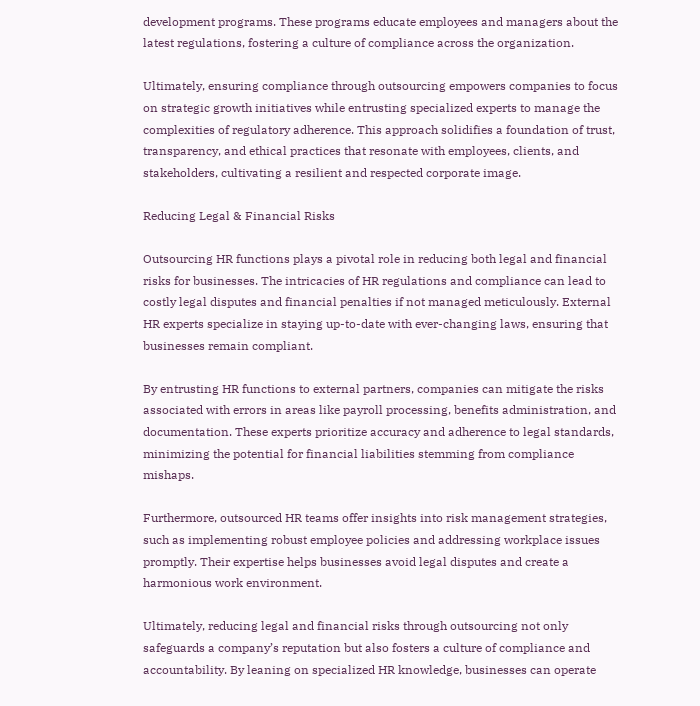development programs. These programs educate employees and managers about the latest regulations, fostering a culture of compliance across the organization.

Ultimately, ensuring compliance through outsourcing empowers companies to focus on strategic growth initiatives while entrusting specialized experts to manage the complexities of regulatory adherence. This approach solidifies a foundation of trust, transparency, and ethical practices that resonate with employees, clients, and stakeholders, cultivating a resilient and respected corporate image.

Reducing Legal & Financial Risks

Outsourcing HR functions plays a pivotal role in reducing both legal and financial risks for businesses. The intricacies of HR regulations and compliance can lead to costly legal disputes and financial penalties if not managed meticulously. External HR experts specialize in staying up-to-date with ever-changing laws, ensuring that businesses remain compliant.

By entrusting HR functions to external partners, companies can mitigate the risks associated with errors in areas like payroll processing, benefits administration, and documentation. These experts prioritize accuracy and adherence to legal standards, minimizing the potential for financial liabilities stemming from compliance mishaps.

Furthermore, outsourced HR teams offer insights into risk management strategies, such as implementing robust employee policies and addressing workplace issues promptly. Their expertise helps businesses avoid legal disputes and create a harmonious work environment.

Ultimately, reducing legal and financial risks through outsourcing not only safeguards a company’s reputation but also fosters a culture of compliance and accountability. By leaning on specialized HR knowledge, businesses can operate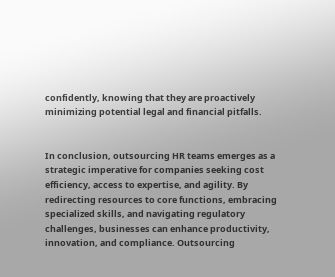confidently, knowing that they are proactively minimizing potential legal and financial pitfalls.


In conclusion, outsourcing HR teams emerges as a strategic imperative for companies seeking cost efficiency, access to expertise, and agility. By redirecting resources to core functions, embracing specialized skills, and navigating regulatory challenges, businesses can enhance productivity, innovation, and compliance. Outsourcing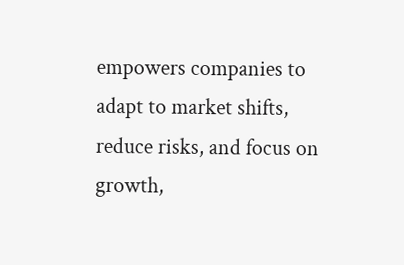empowers companies to adapt to market shifts, reduce risks, and focus on growth,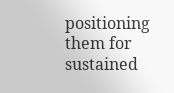positioning them for sustained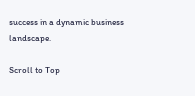success in a dynamic business landscape.

Scroll to Top